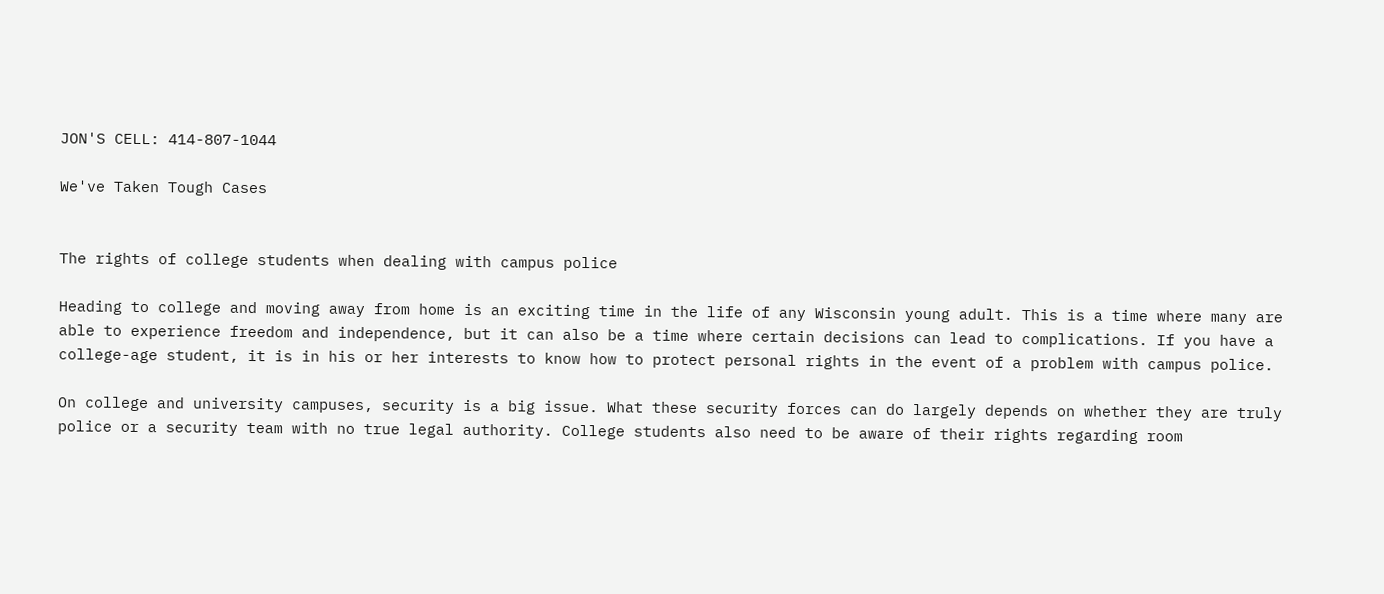JON'S CELL: 414-807-1044

We've Taken Tough Cases


The rights of college students when dealing with campus police

Heading to college and moving away from home is an exciting time in the life of any Wisconsin young adult. This is a time where many are able to experience freedom and independence, but it can also be a time where certain decisions can lead to complications. If you have a college-age student, it is in his or her interests to know how to protect personal rights in the event of a problem with campus police.

On college and university campuses, security is a big issue. What these security forces can do largely depends on whether they are truly police or a security team with no true legal authority. College students also need to be aware of their rights regarding room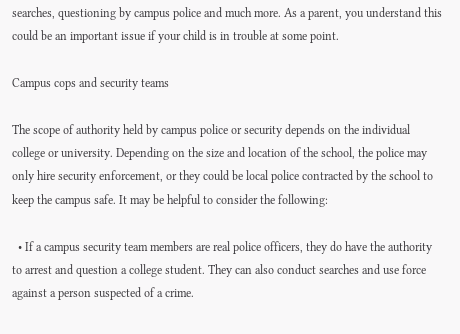searches, questioning by campus police and much more. As a parent, you understand this could be an important issue if your child is in trouble at some point.

Campus cops and security teams

The scope of authority held by campus police or security depends on the individual college or university. Depending on the size and location of the school, the police may only hire security enforcement, or they could be local police contracted by the school to keep the campus safe. It may be helpful to consider the following:

  • If a campus security team members are real police officers, they do have the authority to arrest and question a college student. They can also conduct searches and use force against a person suspected of a crime.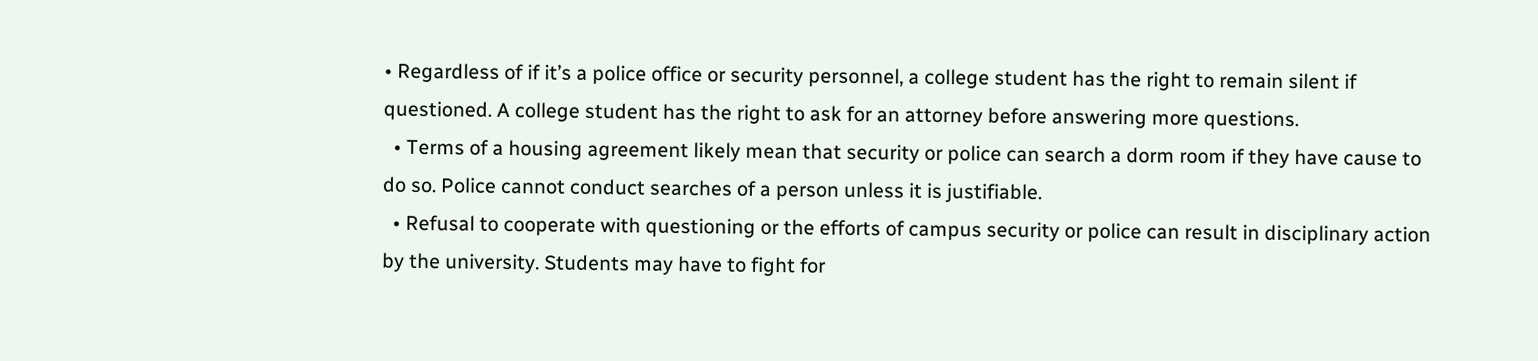• Regardless of if it’s a police office or security personnel, a college student has the right to remain silent if questioned. A college student has the right to ask for an attorney before answering more questions.
  • Terms of a housing agreement likely mean that security or police can search a dorm room if they have cause to do so. Police cannot conduct searches of a person unless it is justifiable.
  • Refusal to cooperate with questioning or the efforts of campus security or police can result in disciplinary action by the university. Students may have to fight for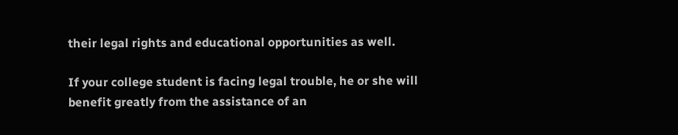their legal rights and educational opportunities as well.

If your college student is facing legal trouble, he or she will benefit greatly from the assistance of an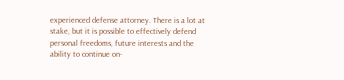experienced defense attorney. There is a lot at stake, but it is possible to effectively defend personal freedoms, future interests and the ability to continue on-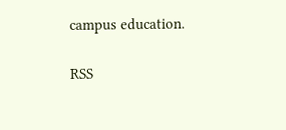campus education.

RSS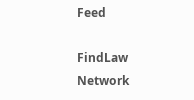Feed

FindLaw Network